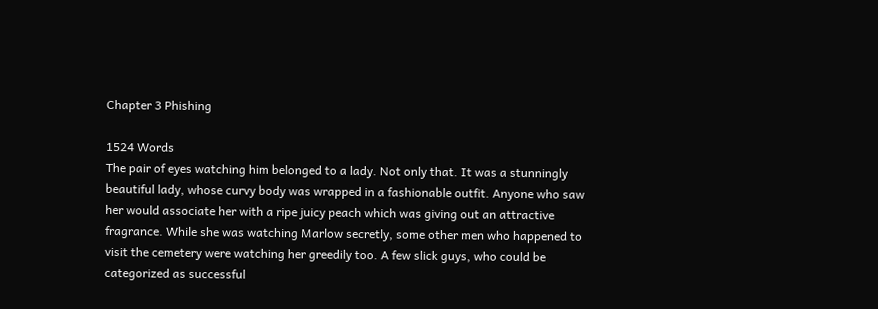Chapter 3 Phishing

1524 Words
The pair of eyes watching him belonged to a lady. Not only that. It was a stunningly beautiful lady, whose curvy body was wrapped in a fashionable outfit. Anyone who saw her would associate her with a ripe juicy peach which was giving out an attractive fragrance. While she was watching Marlow secretly, some other men who happened to visit the cemetery were watching her greedily too. A few slick guys, who could be categorized as successful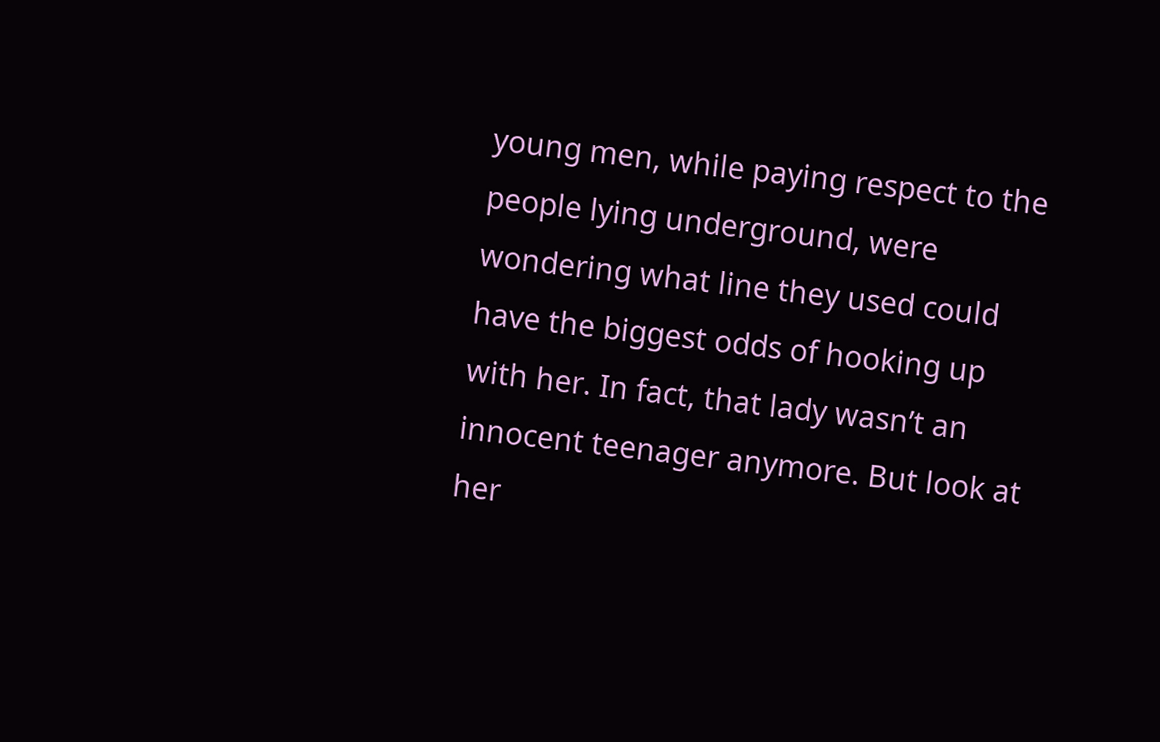young men, while paying respect to the people lying underground, were wondering what line they used could have the biggest odds of hooking up with her. In fact, that lady wasn’t an innocent teenager anymore. But look at her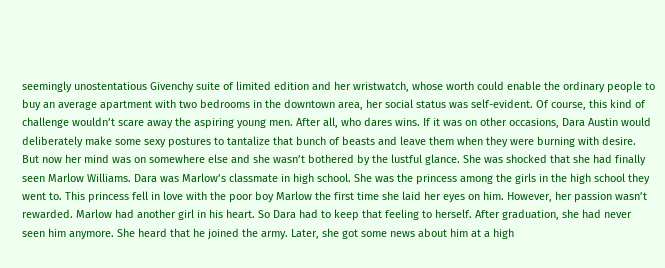seemingly unostentatious Givenchy suite of limited edition and her wristwatch, whose worth could enable the ordinary people to buy an average apartment with two bedrooms in the downtown area, her social status was self-evident. Of course, this kind of challenge wouldn’t scare away the aspiring young men. After all, who dares wins. If it was on other occasions, Dara Austin would deliberately make some sexy postures to tantalize that bunch of beasts and leave them when they were burning with desire. But now her mind was on somewhere else and she wasn’t bothered by the lustful glance. She was shocked that she had finally seen Marlow Williams. Dara was Marlow’s classmate in high school. She was the princess among the girls in the high school they went to. This princess fell in love with the poor boy Marlow the first time she laid her eyes on him. However, her passion wasn’t rewarded. Marlow had another girl in his heart. So Dara had to keep that feeling to herself. After graduation, she had never seen him anymore. She heard that he joined the army. Later, she got some news about him at a high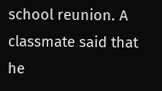school reunion. A classmate said that he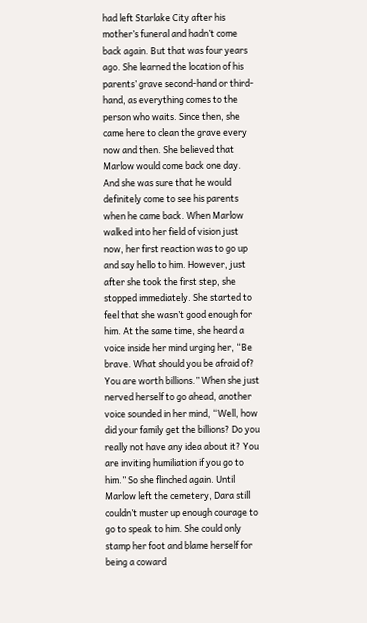had left Starlake City after his mother’s funeral and hadn’t come back again. But that was four years ago. She learned the location of his parents’ grave second-hand or third-hand, as everything comes to the person who waits. Since then, she came here to clean the grave every now and then. She believed that Marlow would come back one day. And she was sure that he would definitely come to see his parents when he came back. When Marlow walked into her field of vision just now, her first reaction was to go up and say hello to him. However, just after she took the first step, she stopped immediately. She started to feel that she wasn’t good enough for him. At the same time, she heard a voice inside her mind urging her, “Be brave. What should you be afraid of? You are worth billions.” When she just nerved herself to go ahead, another voice sounded in her mind, “Well, how did your family get the billions? Do you really not have any idea about it? You are inviting humiliation if you go to him.” So she flinched again. Until Marlow left the cemetery, Dara still couldn’t muster up enough courage to go to speak to him. She could only stamp her foot and blame herself for being a coward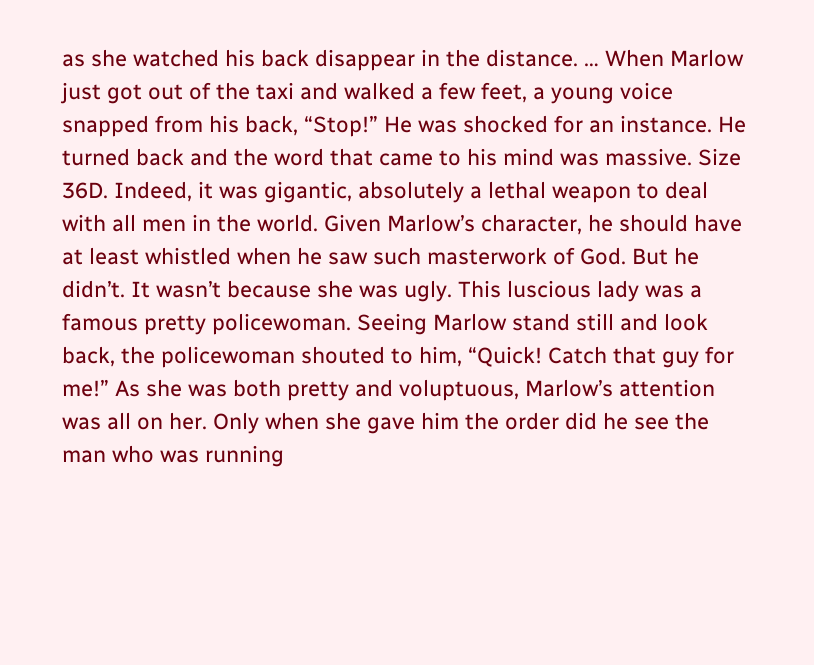as she watched his back disappear in the distance. … When Marlow just got out of the taxi and walked a few feet, a young voice snapped from his back, “Stop!” He was shocked for an instance. He turned back and the word that came to his mind was massive. Size 36D. Indeed, it was gigantic, absolutely a lethal weapon to deal with all men in the world. Given Marlow’s character, he should have at least whistled when he saw such masterwork of God. But he didn’t. It wasn’t because she was ugly. This luscious lady was a famous pretty policewoman. Seeing Marlow stand still and look back, the policewoman shouted to him, “Quick! Catch that guy for me!” As she was both pretty and voluptuous, Marlow’s attention was all on her. Only when she gave him the order did he see the man who was running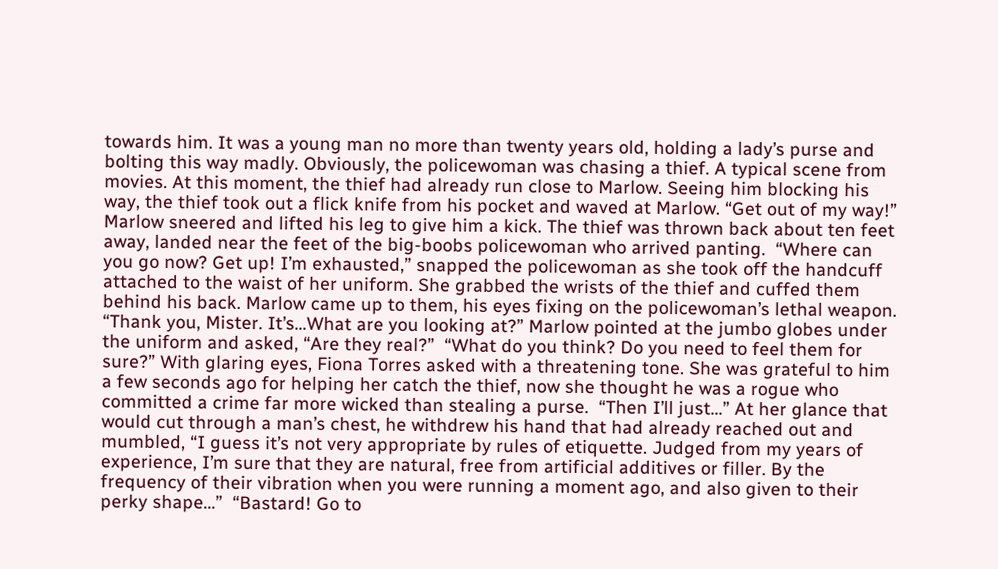towards him. It was a young man no more than twenty years old, holding a lady’s purse and bolting this way madly. Obviously, the policewoman was chasing a thief. A typical scene from movies. At this moment, the thief had already run close to Marlow. Seeing him blocking his way, the thief took out a flick knife from his pocket and waved at Marlow. “Get out of my way!” Marlow sneered and lifted his leg to give him a kick. The thief was thrown back about ten feet away, landed near the feet of the big-boobs policewoman who arrived panting.  “Where can you go now? Get up! I’m exhausted,” snapped the policewoman as she took off the handcuff attached to the waist of her uniform. She grabbed the wrists of the thief and cuffed them behind his back. Marlow came up to them, his eyes fixing on the policewoman’s lethal weapon.  “Thank you, Mister. It’s…What are you looking at?” Marlow pointed at the jumbo globes under the uniform and asked, “Are they real?”  “What do you think? Do you need to feel them for sure?” With glaring eyes, Fiona Torres asked with a threatening tone. She was grateful to him a few seconds ago for helping her catch the thief, now she thought he was a rogue who committed a crime far more wicked than stealing a purse.  “Then I’ll just…” At her glance that would cut through a man’s chest, he withdrew his hand that had already reached out and mumbled, “I guess it’s not very appropriate by rules of etiquette. Judged from my years of experience, I’m sure that they are natural, free from artificial additives or filler. By the frequency of their vibration when you were running a moment ago, and also given to their perky shape…”  “Bastard! Go to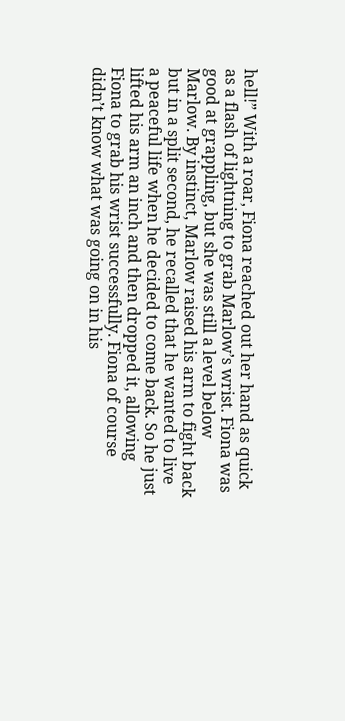hell!” With a roar, Fiona reached out her hand as quick as a flash of lightning to grab Marlow’s wrist. Fiona was good at grappling, but she was still a level below Marlow. By instinct, Marlow raised his arm to fight back but in a split second, he recalled that he wanted to live a peaceful life when he decided to come back. So he just lifted his arm an inch and then dropped it, allowing Fiona to grab his wrist successfully. Fiona of course didn’t know what was going on in his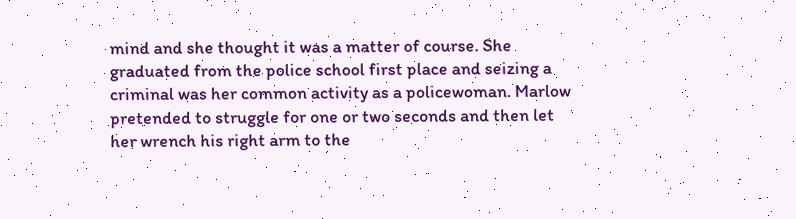mind and she thought it was a matter of course. She graduated from the police school first place and seizing a criminal was her common activity as a policewoman. Marlow pretended to struggle for one or two seconds and then let her wrench his right arm to the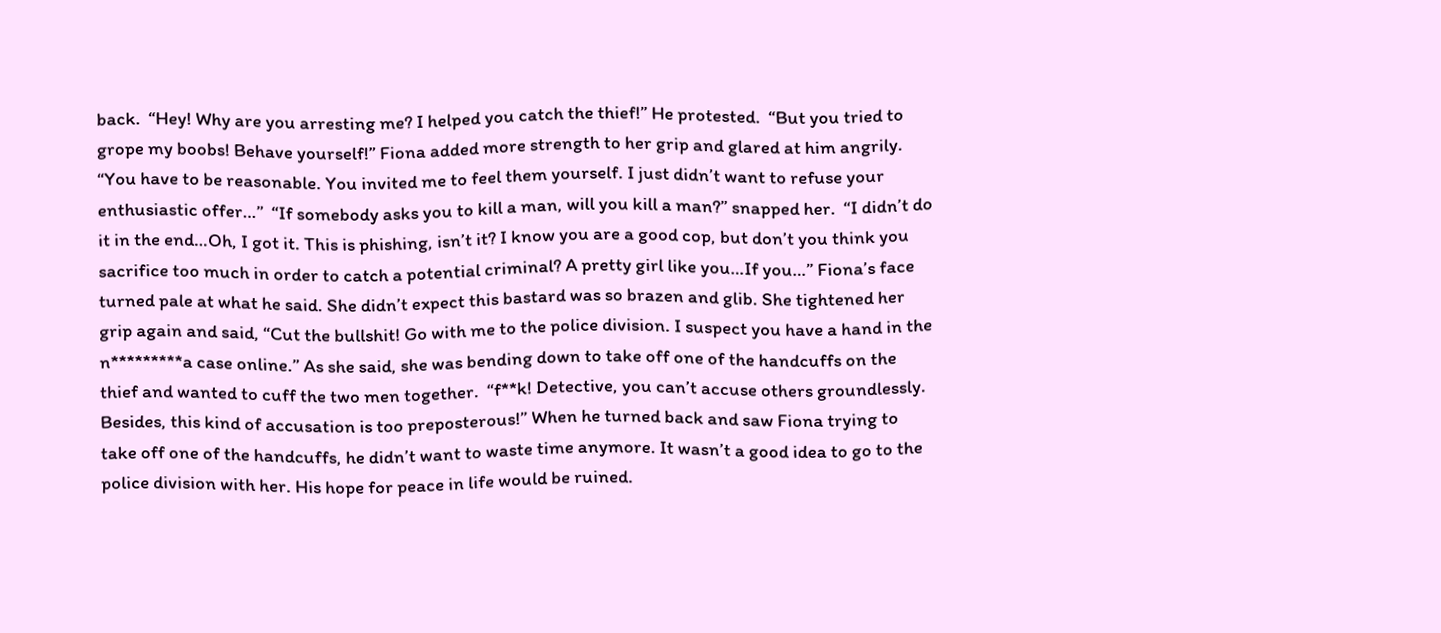back.  “Hey! Why are you arresting me? I helped you catch the thief!” He protested.  “But you tried to grope my boobs! Behave yourself!” Fiona added more strength to her grip and glared at him angrily.  “You have to be reasonable. You invited me to feel them yourself. I just didn’t want to refuse your enthusiastic offer…”  “If somebody asks you to kill a man, will you kill a man?” snapped her.  “I didn’t do it in the end…Oh, I got it. This is phishing, isn’t it? I know you are a good cop, but don’t you think you sacrifice too much in order to catch a potential criminal? A pretty girl like you…If you…” Fiona’s face turned pale at what he said. She didn’t expect this bastard was so brazen and glib. She tightened her grip again and said, “Cut the bullshit! Go with me to the police division. I suspect you have a hand in the n*********a case online.” As she said, she was bending down to take off one of the handcuffs on the thief and wanted to cuff the two men together.  “f**k! Detective, you can’t accuse others groundlessly. Besides, this kind of accusation is too preposterous!” When he turned back and saw Fiona trying to take off one of the handcuffs, he didn’t want to waste time anymore. It wasn’t a good idea to go to the police division with her. His hope for peace in life would be ruined.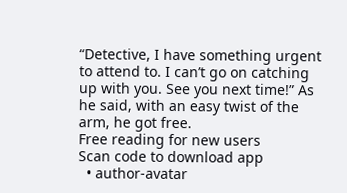“Detective, I have something urgent to attend to. I can’t go on catching up with you. See you next time!” As he said, with an easy twist of the arm, he got free.
Free reading for new users
Scan code to download app
  • author-avatar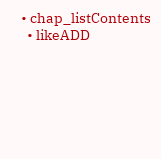• chap_listContents
  • likeADD